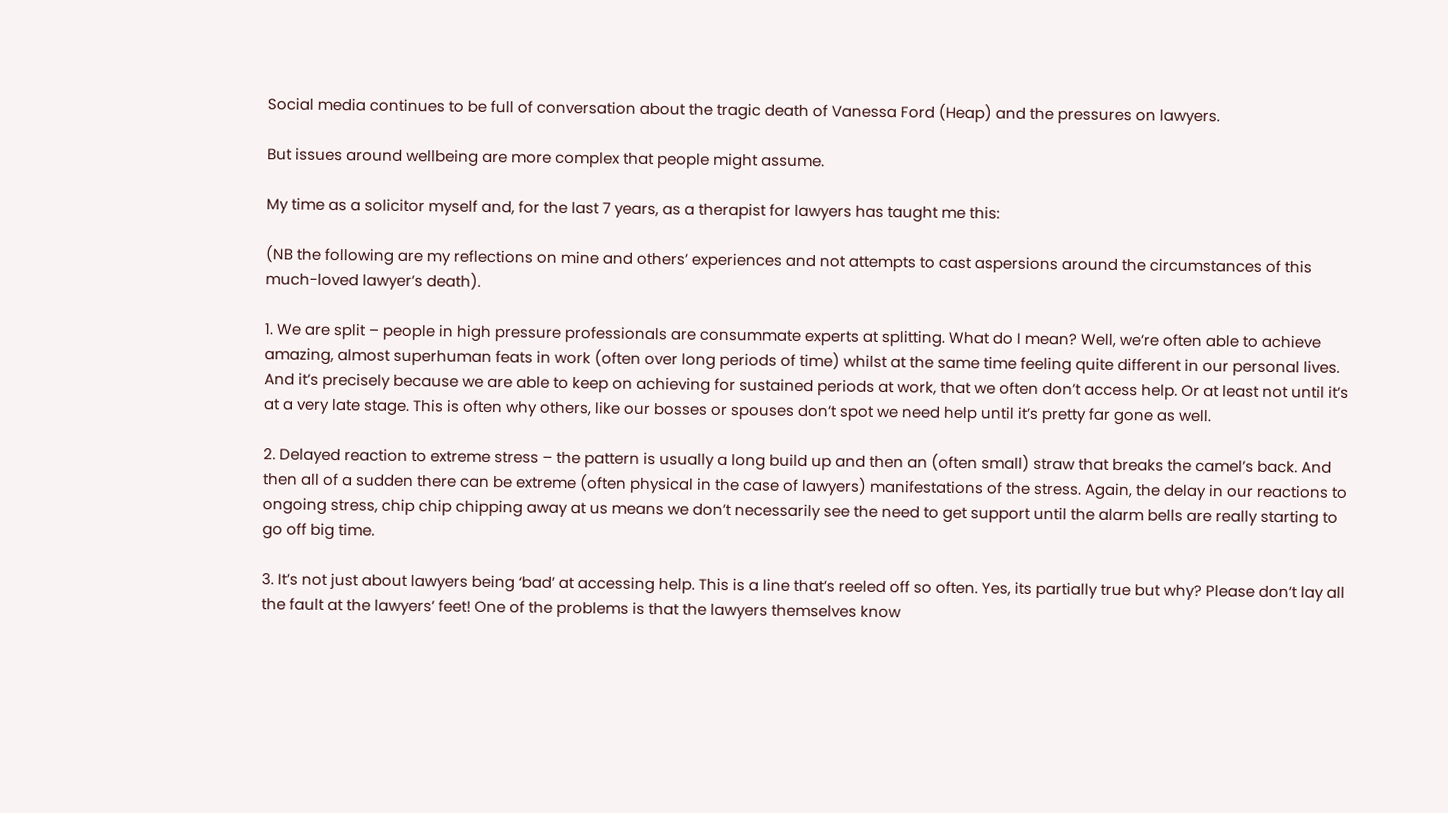Social media continues to be full of conversation about the tragic death of Vanessa Ford (Heap) and the pressures on lawyers.

But issues around wellbeing are more complex that people might assume.

My time as a solicitor myself and, for the last 7 years, as a therapist for lawyers has taught me this:

(NB the following are my reflections on mine and others’ experiences and not attempts to cast aspersions around the circumstances of this much-loved lawyer’s death).

1. We are split – people in high pressure professionals are consummate experts at splitting. What do I mean? Well, we’re often able to achieve amazing, almost superhuman feats in work (often over long periods of time) whilst at the same time feeling quite different in our personal lives. And it’s precisely because we are able to keep on achieving for sustained periods at work, that we often don’t access help. Or at least not until it’s at a very late stage. This is often why others, like our bosses or spouses don’t spot we need help until it’s pretty far gone as well.

2. Delayed reaction to extreme stress – the pattern is usually a long build up and then an (often small) straw that breaks the camel’s back. And then all of a sudden there can be extreme (often physical in the case of lawyers) manifestations of the stress. Again, the delay in our reactions to ongoing stress, chip chip chipping away at us means we don’t necessarily see the need to get support until the alarm bells are really starting to go off big time.

3. It’s not just about lawyers being ‘bad’ at accessing help. This is a line that’s reeled off so often. Yes, its partially true but why? Please don’t lay all the fault at the lawyers’ feet! One of the problems is that the lawyers themselves know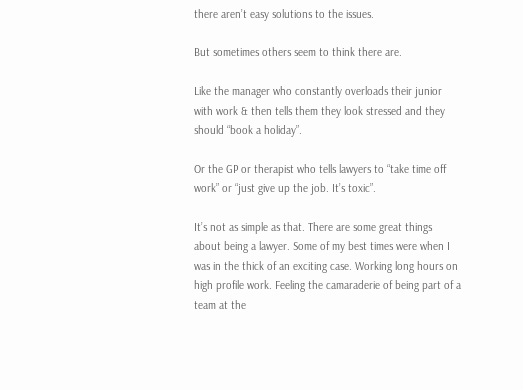there aren’t easy solutions to the issues.

But sometimes others seem to think there are.

Like the manager who constantly overloads their junior with work & then tells them they look stressed and they should “book a holiday”.

Or the GP or therapist who tells lawyers to “take time off work” or “just give up the job. It’s toxic”.

It’s not as simple as that. There are some great things about being a lawyer. Some of my best times were when I was in the thick of an exciting case. Working long hours on high profile work. Feeling the camaraderie of being part of a team at the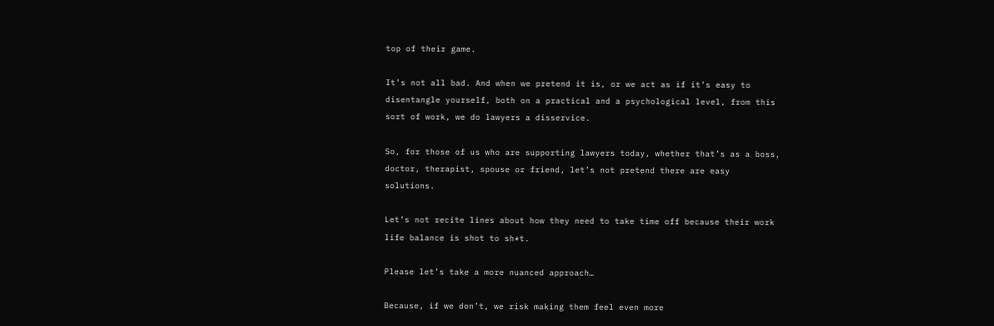top of their game.

It’s not all bad. And when we pretend it is, or we act as if it’s easy to disentangle yourself, both on a practical and a psychological level, from this sort of work, we do lawyers a disservice.

So, for those of us who are supporting lawyers today, whether that’s as a boss, doctor, therapist, spouse or friend, let’s not pretend there are easy solutions.

Let’s not recite lines about how they need to take time off because their work life balance is shot to sh*t.

Please let’s take a more nuanced approach…

Because, if we don’t, we risk making them feel even more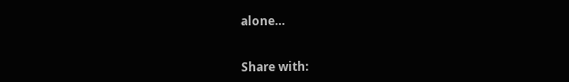alone…


Share with: